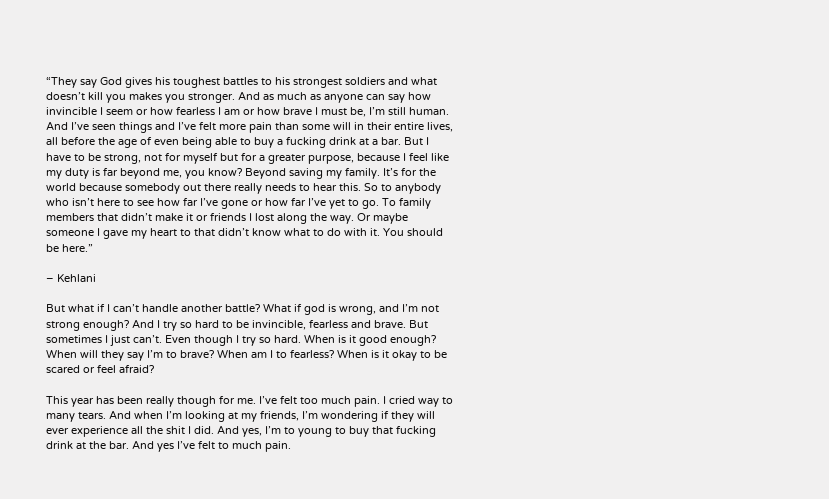“They say God gives his toughest battles to his strongest soldiers and what doesn’t kill you makes you stronger. And as much as anyone can say how invincible I seem or how fearless I am or how brave I must be, I’m still human. And I’ve seen things and I’ve felt more pain than some will in their entire lives, all before the age of even being able to buy a fucking drink at a bar. But I have to be strong, not for myself but for a greater purpose, because I feel like my duty is far beyond me, you know? Beyond saving my family. It’s for the world because somebody out there really needs to hear this. So to anybody who isn’t here to see how far I’ve gone or how far I’ve yet to go. To family members that didn’t make it or friends I lost along the way. Or maybe someone I gave my heart to that didn’t know what to do with it. You should be here.”

– Kehlani

But what if I can’t handle another battle? What if god is wrong, and I’m not strong enough? And I try so hard to be invincible, fearless and brave. But sometimes I just can’t. Even though I try so hard. When is it good enough? When will they say I’m to brave? When am I to fearless? When is it okay to be scared or feel afraid?

This year has been really though for me. I’ve felt too much pain. I cried way to many tears. And when I’m looking at my friends, I’m wondering if they will ever experience all the shit I did. And yes, I’m to young to buy that fucking drink at the bar. And yes I’ve felt to much pain.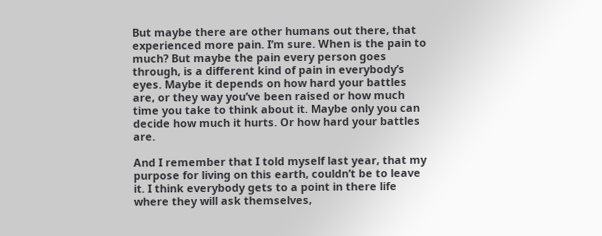But maybe there are other humans out there, that experienced more pain. I’m sure. When is the pain to much? But maybe the pain every person goes through, is a different kind of pain in everybody’s eyes. Maybe it depends on how hard your battles are, or they way you’ve been raised or how much time you take to think about it. Maybe only you can decide how much it hurts. Or how hard your battles are.

And I remember that I told myself last year, that my purpose for living on this earth, couldn’t be to leave it. I think everybody gets to a point in there life where they will ask themselves,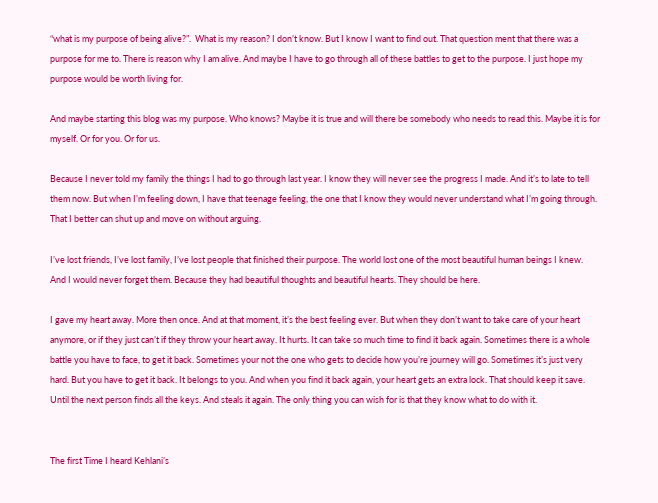“what is my purpose of being alive?”.  What is my reason? I don’t know. But I know I want to find out. That question ment that there was a purpose for me to. There is reason why I am alive. And maybe I have to go through all of these battles to get to the purpose. I just hope my purpose would be worth living for.

And maybe starting this blog was my purpose. Who knows? Maybe it is true and will there be somebody who needs to read this. Maybe it is for myself. Or for you. Or for us.

Because I never told my family the things I had to go through last year. I know they will never see the progress I made. And it’s to late to tell them now. But when I’m feeling down, I have that teenage feeling, the one that I know they would never understand what I’m going through. That I better can shut up and move on without arguing.

I’ve lost friends, I’ve lost family, I’ve lost people that finished their purpose. The world lost one of the most beautiful human beings I knew. And I would never forget them. Because they had beautiful thoughts and beautiful hearts. They should be here.

I gave my heart away. More then once. And at that moment, it’s the best feeling ever. But when they don’t want to take care of your heart anymore, or if they just can’t if they throw your heart away. It hurts. It can take so much time to find it back again. Sometimes there is a whole battle you have to face, to get it back. Sometimes your not the one who gets to decide how you’re journey will go. Sometimes it’s just very hard. But you have to get it back. It belongs to you. And when you find it back again, your heart gets an extra lock. That should keep it save. Until the next person finds all the keys. And steals it again. The only thing you can wish for is that they know what to do with it.


The first Time I heard Kehlani’s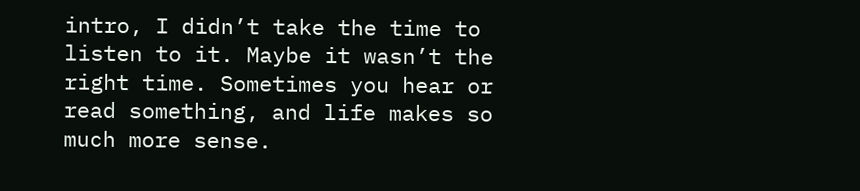intro, I didn’t take the time to listen to it. Maybe it wasn’t the right time. Sometimes you hear or read something, and life makes so much more sense.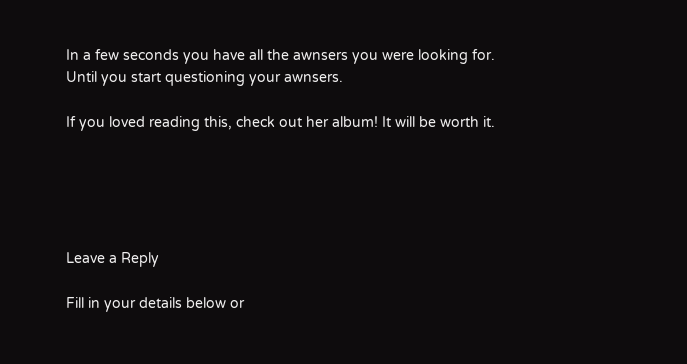In a few seconds you have all the awnsers you were looking for. Until you start questioning your awnsers.

If you loved reading this, check out her album! It will be worth it.





Leave a Reply

Fill in your details below or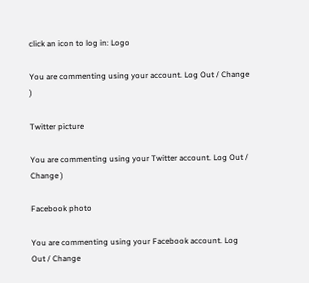click an icon to log in: Logo

You are commenting using your account. Log Out / Change )

Twitter picture

You are commenting using your Twitter account. Log Out / Change )

Facebook photo

You are commenting using your Facebook account. Log Out / Change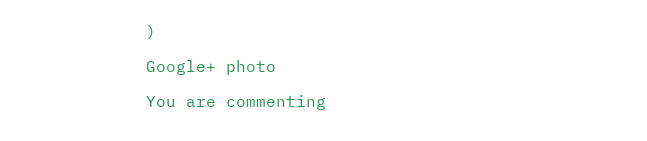)

Google+ photo

You are commenting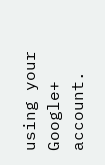using your Google+ account.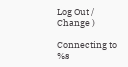Log Out / Change )

Connecting to %s